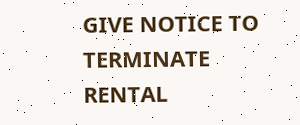GIVE NOTICE TO TERMINATE RENTAL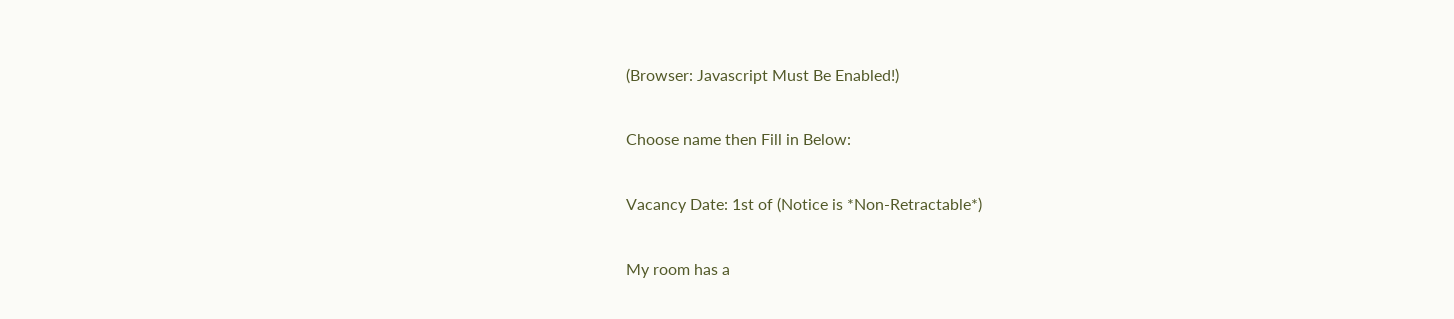(Browser: Javascript Must Be Enabled!)

Choose name then Fill in Below:

Vacancy Date: 1st of (Notice is *Non-Retractable*)

My room has a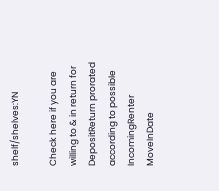shelf/shelves:YN

Check here if you are willing to & in return for DepositReturn prorated according to possible IncomingRenter MoveInDate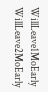WillLeave1MoEarly  WillLeave2MoEarly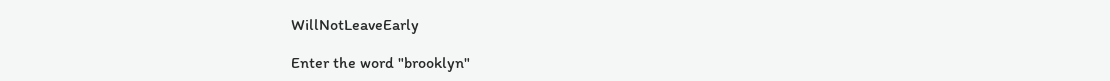WillNotLeaveEarly

Enter the word "brooklyn"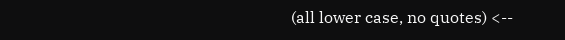(all lower case, no quotes) <--